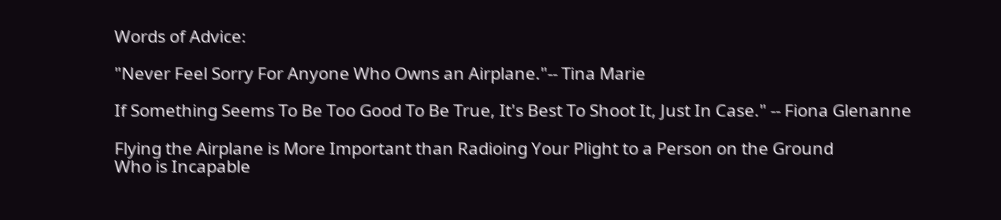Words of Advice:

"Never Feel Sorry For Anyone Who Owns an Airplane."-- Tina Marie

If Something Seems To Be Too Good To Be True, It's Best To Shoot It, Just In Case." -- Fiona Glenanne

Flying the Airplane is More Important than Radioing Your Plight to a Person on the Ground
Who is Incapable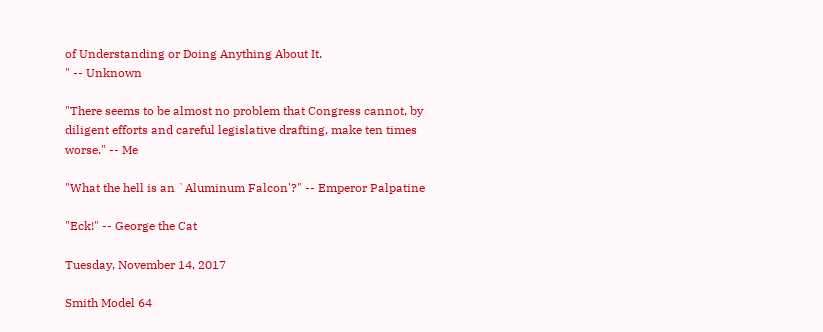of Understanding or Doing Anything About It.
" -- Unknown

"There seems to be almost no problem that Congress cannot, by diligent efforts and careful legislative drafting, make ten times worse." -- Me

"What the hell is an `Aluminum Falcon'?" -- Emperor Palpatine

"Eck!" -- George the Cat

Tuesday, November 14, 2017

Smith Model 64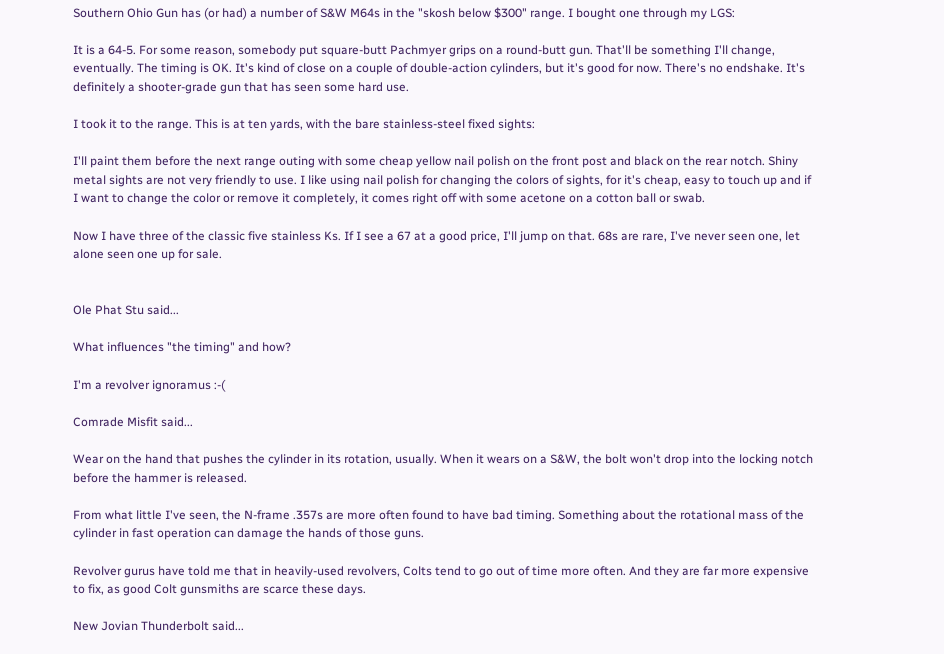Southern Ohio Gun has (or had) a number of S&W M64s in the "skosh below $300" range. I bought one through my LGS:

It is a 64-5. For some reason, somebody put square-butt Pachmyer grips on a round-butt gun. That'll be something I'll change, eventually. The timing is OK. It's kind of close on a couple of double-action cylinders, but it's good for now. There's no endshake. It's definitely a shooter-grade gun that has seen some hard use.

I took it to the range. This is at ten yards, with the bare stainless-steel fixed sights:

I'll paint them before the next range outing with some cheap yellow nail polish on the front post and black on the rear notch. Shiny metal sights are not very friendly to use. I like using nail polish for changing the colors of sights, for it's cheap, easy to touch up and if I want to change the color or remove it completely, it comes right off with some acetone on a cotton ball or swab.

Now I have three of the classic five stainless Ks. If I see a 67 at a good price, I'll jump on that. 68s are rare, I've never seen one, let alone seen one up for sale.


Ole Phat Stu said...

What influences "the timing" and how?

I'm a revolver ignoramus :-(

Comrade Misfit said...

Wear on the hand that pushes the cylinder in its rotation, usually. When it wears on a S&W, the bolt won't drop into the locking notch before the hammer is released.

From what little I've seen, the N-frame .357s are more often found to have bad timing. Something about the rotational mass of the cylinder in fast operation can damage the hands of those guns.

Revolver gurus have told me that in heavily-used revolvers, Colts tend to go out of time more often. And they are far more expensive to fix, as good Colt gunsmiths are scarce these days.

New Jovian Thunderbolt said...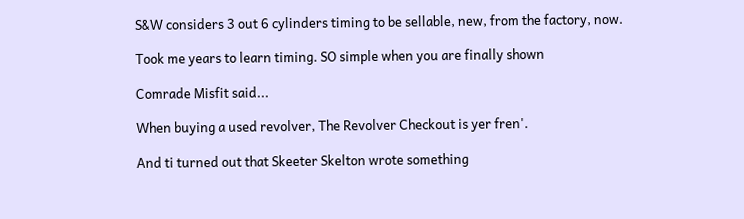S&W considers 3 out 6 cylinders timing to be sellable, new, from the factory, now.

Took me years to learn timing. SO simple when you are finally shown

Comrade Misfit said...

When buying a used revolver, The Revolver Checkout is yer fren'.

And ti turned out that Skeeter Skelton wrote something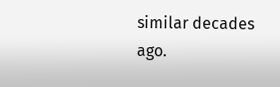similar decades ago.